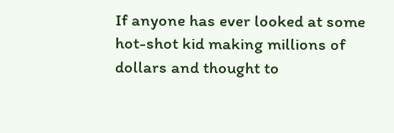If anyone has ever looked at some hot-shot kid making millions of dollars and thought to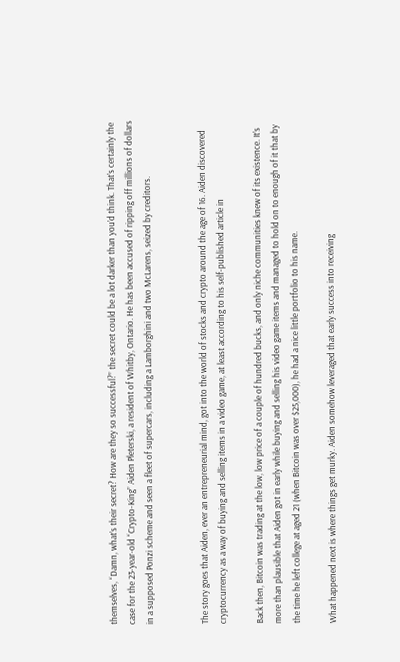themselves, “Damn, what’s their secret? How are they so successful?” the secret could be a lot darker than you’d think. That’s certainly the case for the 23-year-old “Crypto-King” Aiden Pleterski, a resident of Whitby, Ontario. He has been accused of ripping off millions of dollars in a supposed Ponzi scheme and seen a fleet of supercars, including a Lamborghini and two McLarens, seized by creditors.


The story goes that Aiden, ever an entrepreneurial mind, got into the world of stocks and crypto around the age of 16. Aiden discovered cryptocurrency as a way of buying and selling items in a video game, at least according to his self-published article in

Back then, Bitcoin was trading at the low, low price of a couple of hundred bucks, and only niche communities knew of its existence. It’s more than plausible that Aiden got in early while buying and selling his video game items and managed to hold on to enough of it that by the time he left college at aged 21 (when Bitcoin was over $25,000), he had a nice little portfolio to his name.

What happened next is where things get murky. Aiden somehow leveraged that early success into receiving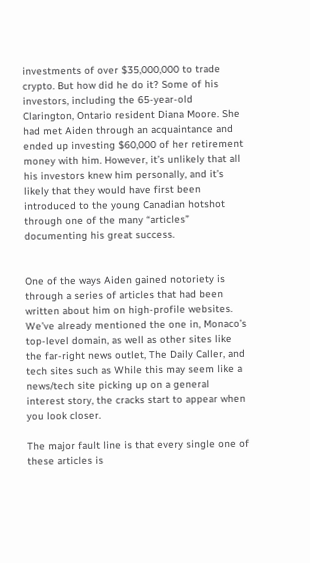investments of over $35,000,000 to trade crypto. But how did he do it? Some of his investors, including the 65-year-old Clarington, Ontario resident Diana Moore. She had met Aiden through an acquaintance and ended up investing $60,000 of her retirement money with him. However, it’s unlikely that all his investors knew him personally, and it’s likely that they would have first been introduced to the young Canadian hotshot through one of the many “articles” documenting his great success.


One of the ways Aiden gained notoriety is through a series of articles that had been written about him on high-profile websites. We’ve already mentioned the one in, Monaco’s top-level domain, as well as other sites like the far-right news outlet, The Daily Caller, and tech sites such as While this may seem like a news/tech site picking up on a general interest story, the cracks start to appear when you look closer.

The major fault line is that every single one of these articles is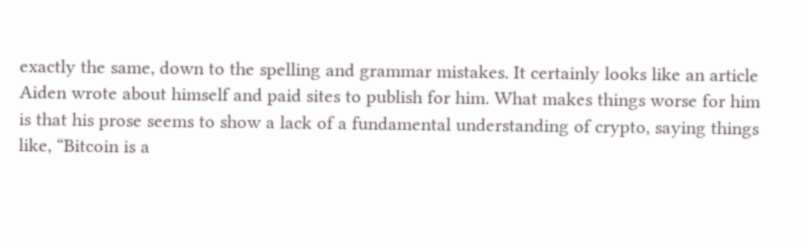exactly the same, down to the spelling and grammar mistakes. It certainly looks like an article Aiden wrote about himself and paid sites to publish for him. What makes things worse for him is that his prose seems to show a lack of a fundamental understanding of crypto, saying things like, “Bitcoin is a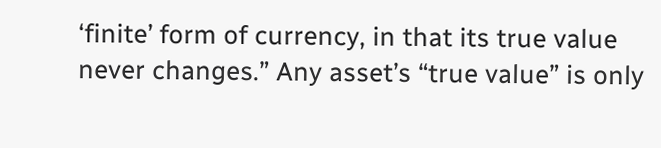‘finite’ form of currency, in that its true value never changes.” Any asset’s “true value” is only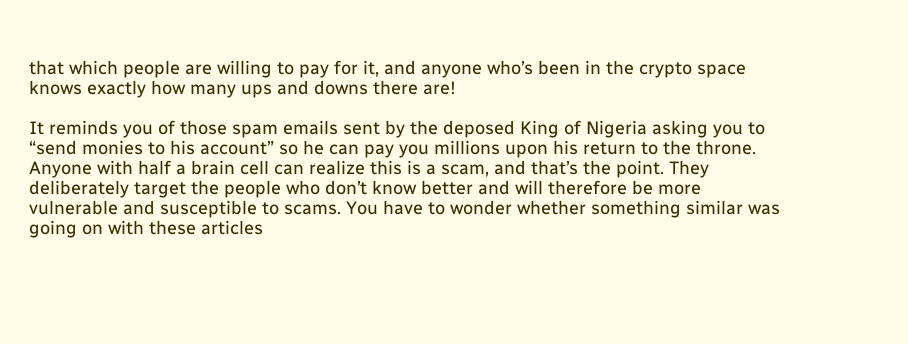that which people are willing to pay for it, and anyone who’s been in the crypto space knows exactly how many ups and downs there are!

It reminds you of those spam emails sent by the deposed King of Nigeria asking you to “send monies to his account” so he can pay you millions upon his return to the throne. Anyone with half a brain cell can realize this is a scam, and that’s the point. They deliberately target the people who don’t know better and will therefore be more vulnerable and susceptible to scams. You have to wonder whether something similar was going on with these articles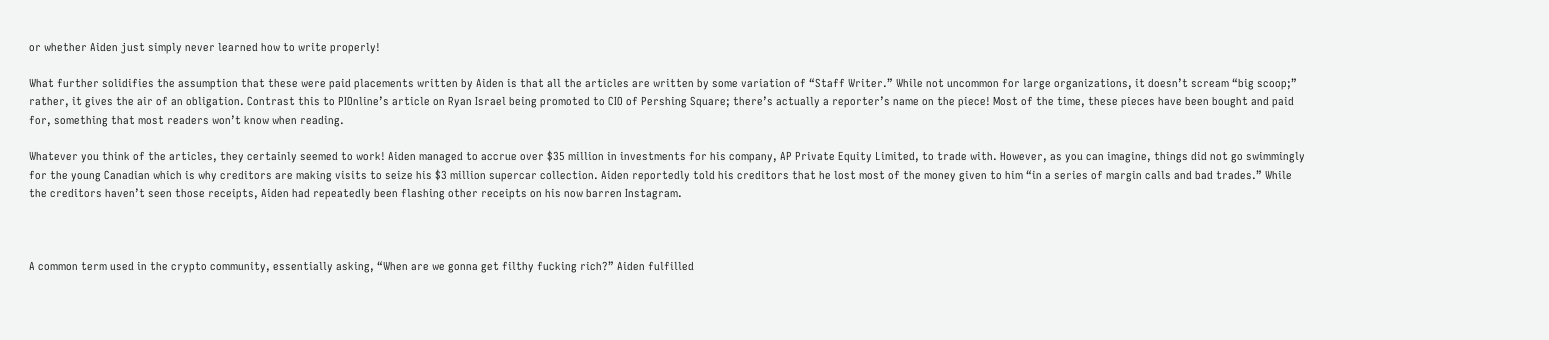or whether Aiden just simply never learned how to write properly!

What further solidifies the assumption that these were paid placements written by Aiden is that all the articles are written by some variation of “Staff Writer.” While not uncommon for large organizations, it doesn’t scream “big scoop;” rather, it gives the air of an obligation. Contrast this to PIOnline’s article on Ryan Israel being promoted to CIO of Pershing Square; there’s actually a reporter’s name on the piece! Most of the time, these pieces have been bought and paid for, something that most readers won’t know when reading.

Whatever you think of the articles, they certainly seemed to work! Aiden managed to accrue over $35 million in investments for his company, AP Private Equity Limited, to trade with. However, as you can imagine, things did not go swimmingly for the young Canadian which is why creditors are making visits to seize his $3 million supercar collection. Aiden reportedly told his creditors that he lost most of the money given to him “in a series of margin calls and bad trades.” While the creditors haven’t seen those receipts, Aiden had repeatedly been flashing other receipts on his now barren Instagram.



A common term used in the crypto community, essentially asking, “When are we gonna get filthy fucking rich?” Aiden fulfilled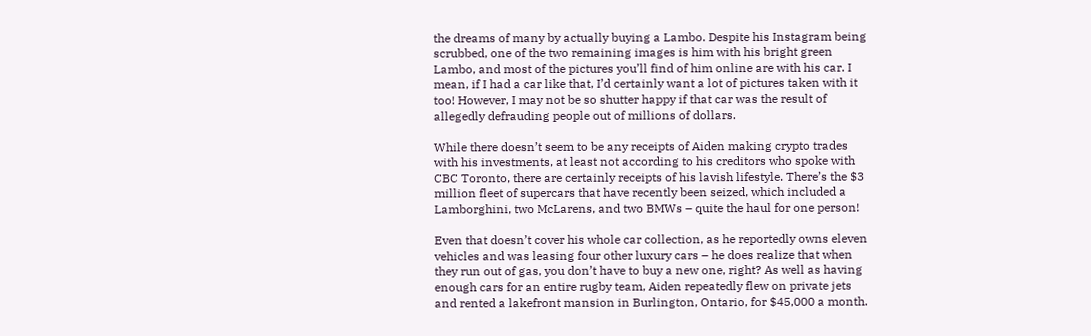the dreams of many by actually buying a Lambo. Despite his Instagram being scrubbed, one of the two remaining images is him with his bright green Lambo, and most of the pictures you’ll find of him online are with his car. I mean, if I had a car like that, I’d certainly want a lot of pictures taken with it too! However, I may not be so shutter happy if that car was the result of allegedly defrauding people out of millions of dollars.

While there doesn’t seem to be any receipts of Aiden making crypto trades with his investments, at least not according to his creditors who spoke with CBC Toronto, there are certainly receipts of his lavish lifestyle. There’s the $3 million fleet of supercars that have recently been seized, which included a Lamborghini, two McLarens, and two BMWs – quite the haul for one person!

Even that doesn’t cover his whole car collection, as he reportedly owns eleven vehicles and was leasing four other luxury cars – he does realize that when they run out of gas, you don’t have to buy a new one, right? As well as having enough cars for an entire rugby team, Aiden repeatedly flew on private jets and rented a lakefront mansion in Burlington, Ontario, for $45,000 a month.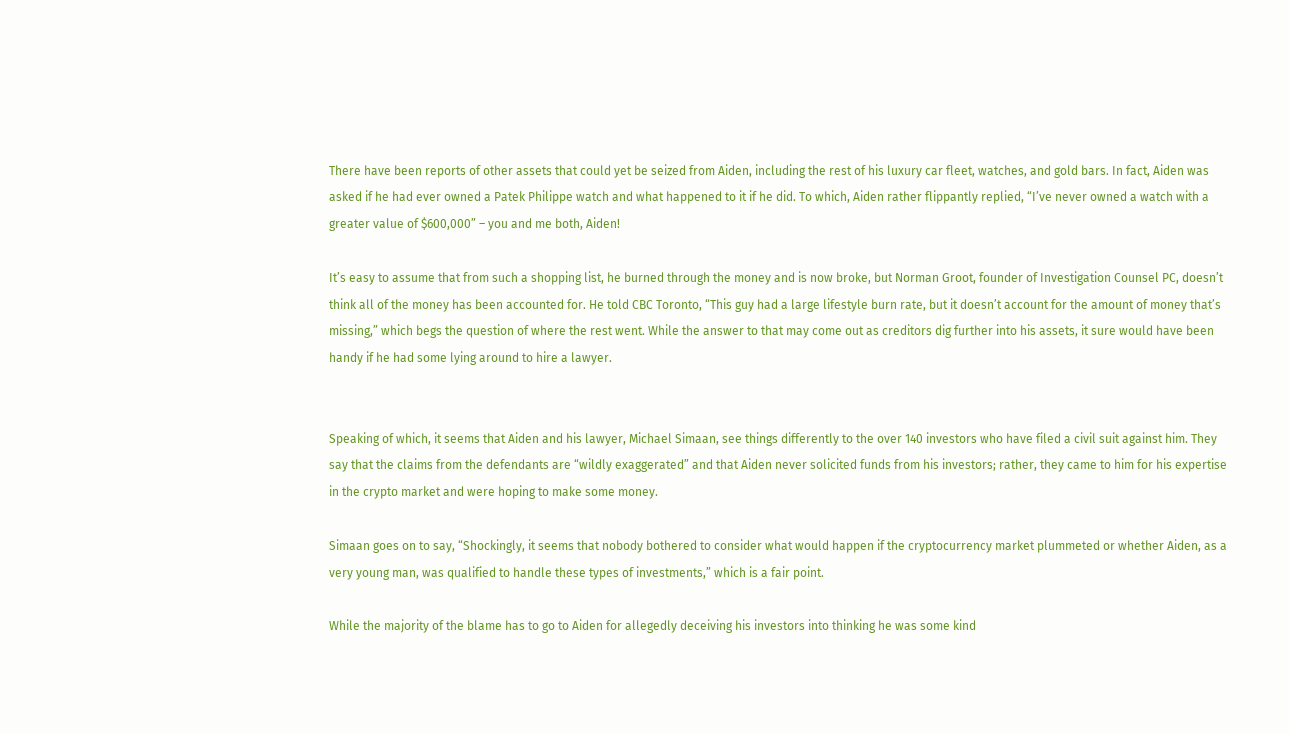There have been reports of other assets that could yet be seized from Aiden, including the rest of his luxury car fleet, watches, and gold bars. In fact, Aiden was asked if he had ever owned a Patek Philippe watch and what happened to it if he did. To which, Aiden rather flippantly replied, “I’ve never owned a watch with a greater value of $600,000” – you and me both, Aiden!

It’s easy to assume that from such a shopping list, he burned through the money and is now broke, but Norman Groot, founder of Investigation Counsel PC, doesn’t think all of the money has been accounted for. He told CBC Toronto, “This guy had a large lifestyle burn rate, but it doesn’t account for the amount of money that’s missing,” which begs the question of where the rest went. While the answer to that may come out as creditors dig further into his assets, it sure would have been handy if he had some lying around to hire a lawyer.


Speaking of which, it seems that Aiden and his lawyer, Michael Simaan, see things differently to the over 140 investors who have filed a civil suit against him. They say that the claims from the defendants are “wildly exaggerated” and that Aiden never solicited funds from his investors; rather, they came to him for his expertise in the crypto market and were hoping to make some money.

Simaan goes on to say, “Shockingly, it seems that nobody bothered to consider what would happen if the cryptocurrency market plummeted or whether Aiden, as a very young man, was qualified to handle these types of investments,” which is a fair point.

While the majority of the blame has to go to Aiden for allegedly deceiving his investors into thinking he was some kind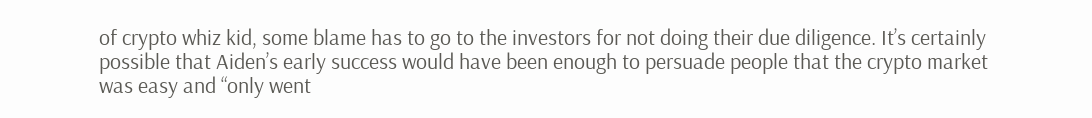of crypto whiz kid, some blame has to go to the investors for not doing their due diligence. It’s certainly possible that Aiden’s early success would have been enough to persuade people that the crypto market was easy and “only went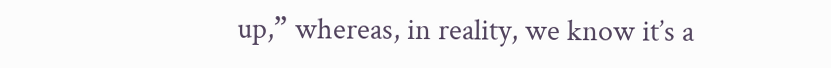up,” whereas, in reality, we know it’s a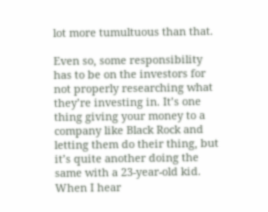lot more tumultuous than that.

Even so, some responsibility has to be on the investors for not properly researching what they’re investing in. It’s one thing giving your money to a company like Black Rock and letting them do their thing, but it’s quite another doing the same with a 23-year-old kid. When I hear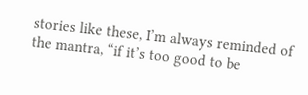stories like these, I’m always reminded of the mantra, “if it’s too good to be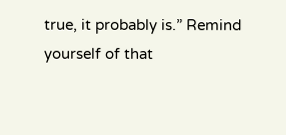true, it probably is.” Remind yourself of that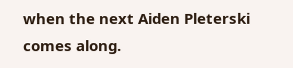when the next Aiden Pleterski comes along.